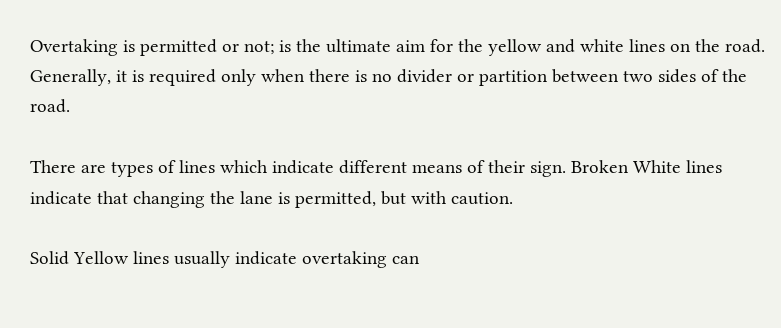Overtaking is permitted or not; is the ultimate aim for the yellow and white lines on the road. Generally, it is required only when there is no divider or partition between two sides of the road.

There are types of lines which indicate different means of their sign. Broken White lines indicate that changing the lane is permitted, but with caution.

Solid Yellow lines usually indicate overtaking can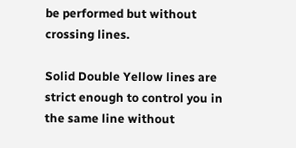be performed but without crossing lines.

Solid Double Yellow lines are strict enough to control you in the same line without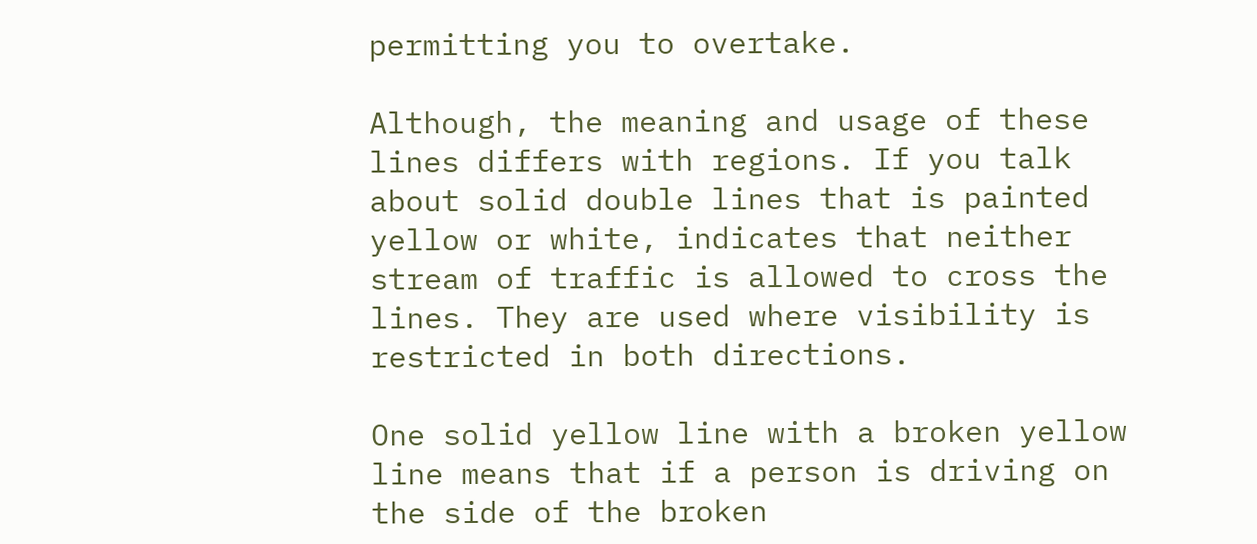permitting you to overtake.

Although, the meaning and usage of these lines differs with regions. If you talk about solid double lines that is painted yellow or white, indicates that neither stream of traffic is allowed to cross the lines. They are used where visibility is restricted in both directions.

One solid yellow line with a broken yellow line means that if a person is driving on the side of the broken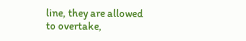line, they are allowed to overtake,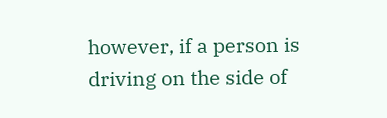however, if a person is driving on the side of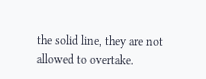the solid line, they are not allowed to overtake.